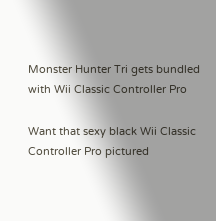Monster Hunter Tri gets bundled with Wii Classic Controller Pro

Want that sexy black Wii Classic Controller Pro pictured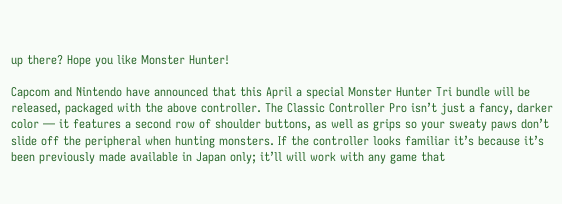up there? Hope you like Monster Hunter!

Capcom and Nintendo have announced that this April a special Monster Hunter Tri bundle will be released, packaged with the above controller. The Classic Controller Pro isn’t just a fancy, darker color — it features a second row of shoulder buttons, as well as grips so your sweaty paws don’t slide off the peripheral when hunting monsters. If the controller looks familiar it’s because it’s been previously made available in Japan only; it’ll will work with any game that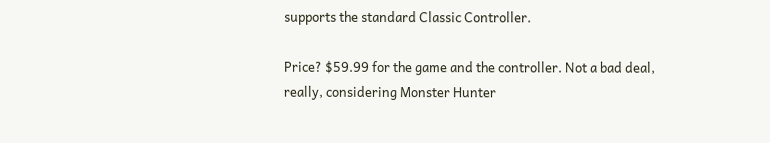supports the standard Classic Controller.

Price? $59.99 for the game and the controller. Not a bad deal, really, considering Monster Hunter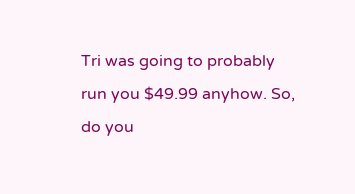Tri was going to probably run you $49.99 anyhow. So, do you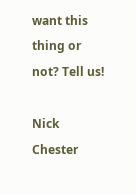want this thing or not? Tell us!

Nick Chester